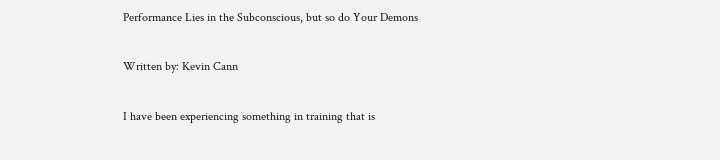Performance Lies in the Subconscious, but so do Your Demons

Written by: Kevin Cann

I have been experiencing something in training that is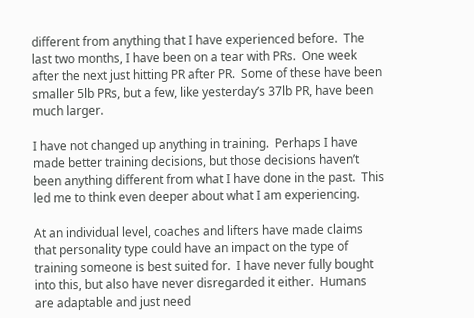different from anything that I have experienced before.  The last two months, I have been on a tear with PRs.  One week after the next just hitting PR after PR.  Some of these have been smaller 5lb PRs, but a few, like yesterday’s 37lb PR, have been much larger.

I have not changed up anything in training.  Perhaps I have made better training decisions, but those decisions haven’t been anything different from what I have done in the past.  This led me to think even deeper about what I am experiencing.

At an individual level, coaches and lifters have made claims that personality type could have an impact on the type of training someone is best suited for.  I have never fully bought into this, but also have never disregarded it either.  Humans are adaptable and just need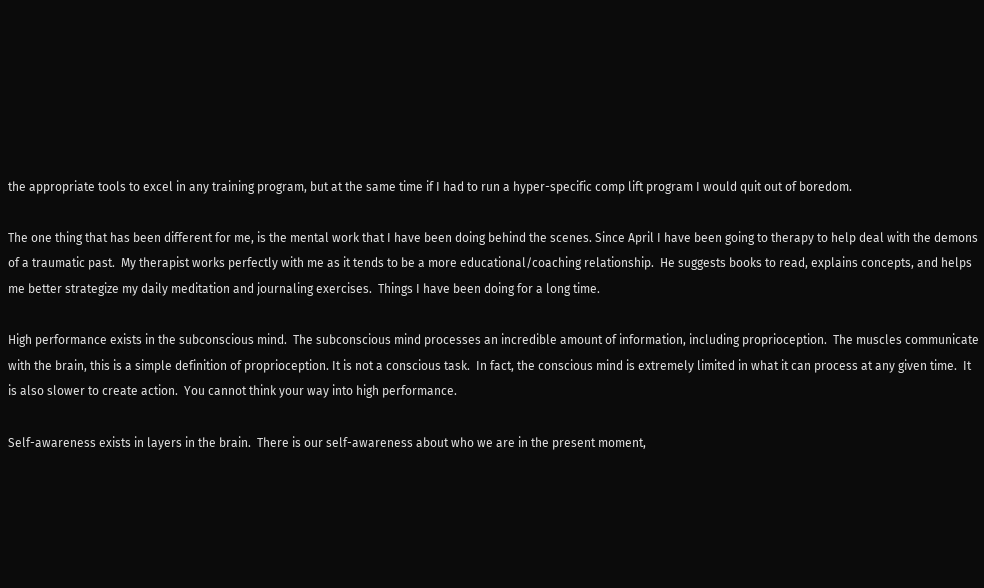the appropriate tools to excel in any training program, but at the same time if I had to run a hyper-specific comp lift program I would quit out of boredom.

The one thing that has been different for me, is the mental work that I have been doing behind the scenes. Since April I have been going to therapy to help deal with the demons of a traumatic past.  My therapist works perfectly with me as it tends to be a more educational/coaching relationship.  He suggests books to read, explains concepts, and helps me better strategize my daily meditation and journaling exercises.  Things I have been doing for a long time.

High performance exists in the subconscious mind.  The subconscious mind processes an incredible amount of information, including proprioception.  The muscles communicate with the brain, this is a simple definition of proprioception. It is not a conscious task.  In fact, the conscious mind is extremely limited in what it can process at any given time.  It is also slower to create action.  You cannot think your way into high performance.

Self-awareness exists in layers in the brain.  There is our self-awareness about who we are in the present moment,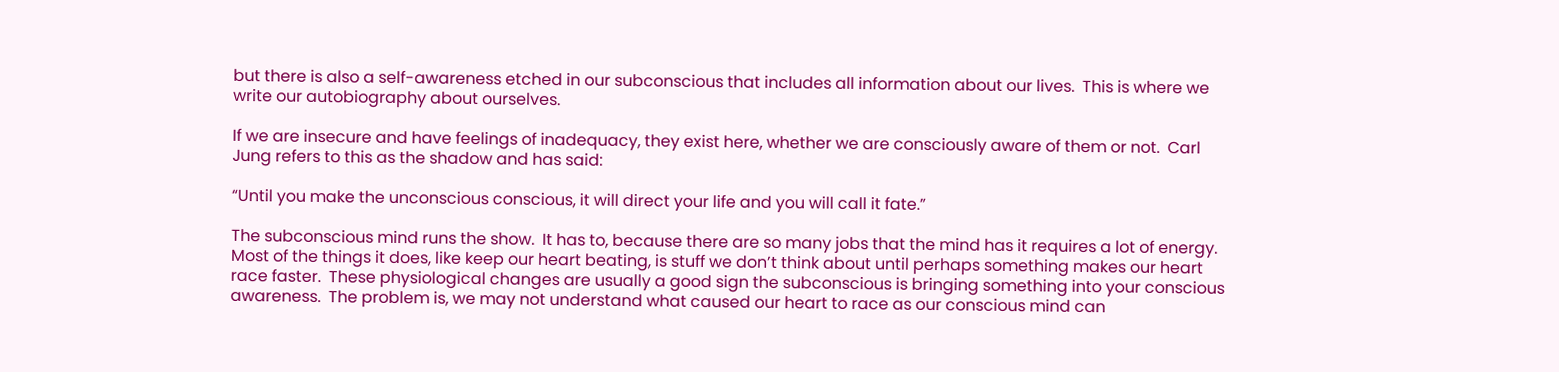but there is also a self-awareness etched in our subconscious that includes all information about our lives.  This is where we write our autobiography about ourselves.

If we are insecure and have feelings of inadequacy, they exist here, whether we are consciously aware of them or not.  Carl Jung refers to this as the shadow and has said:

“Until you make the unconscious conscious, it will direct your life and you will call it fate.”

The subconscious mind runs the show.  It has to, because there are so many jobs that the mind has it requires a lot of energy.  Most of the things it does, like keep our heart beating, is stuff we don’t think about until perhaps something makes our heart race faster.  These physiological changes are usually a good sign the subconscious is bringing something into your conscious awareness.  The problem is, we may not understand what caused our heart to race as our conscious mind can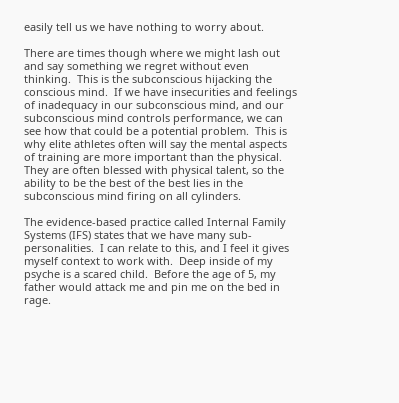easily tell us we have nothing to worry about.

There are times though where we might lash out and say something we regret without even thinking.  This is the subconscious hijacking the conscious mind.  If we have insecurities and feelings of inadequacy in our subconscious mind, and our subconscious mind controls performance, we can see how that could be a potential problem.  This is why elite athletes often will say the mental aspects of training are more important than the physical.  They are often blessed with physical talent, so the ability to be the best of the best lies in the subconscious mind firing on all cylinders.

The evidence-based practice called Internal Family Systems (IFS) states that we have many sub-personalities.  I can relate to this, and I feel it gives myself context to work with.  Deep inside of my psyche is a scared child.  Before the age of 5, my father would attack me and pin me on the bed in rage.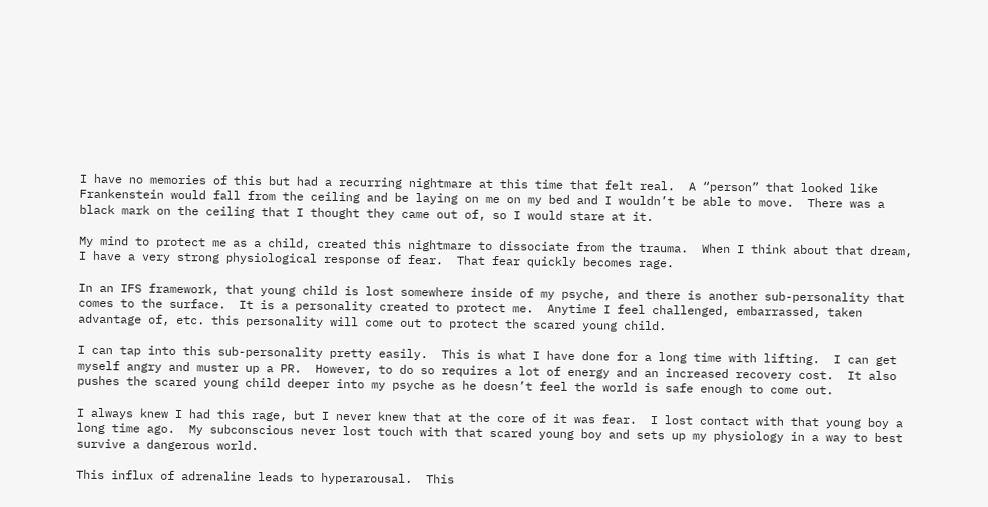I have no memories of this but had a recurring nightmare at this time that felt real.  A “person” that looked like Frankenstein would fall from the ceiling and be laying on me on my bed and I wouldn’t be able to move.  There was a black mark on the ceiling that I thought they came out of, so I would stare at it.

My mind to protect me as a child, created this nightmare to dissociate from the trauma.  When I think about that dream, I have a very strong physiological response of fear.  That fear quickly becomes rage.

In an IFS framework, that young child is lost somewhere inside of my psyche, and there is another sub-personality that comes to the surface.  It is a personality created to protect me.  Anytime I feel challenged, embarrassed, taken advantage of, etc. this personality will come out to protect the scared young child.

I can tap into this sub-personality pretty easily.  This is what I have done for a long time with lifting.  I can get myself angry and muster up a PR.  However, to do so requires a lot of energy and an increased recovery cost.  It also pushes the scared young child deeper into my psyche as he doesn’t feel the world is safe enough to come out.

I always knew I had this rage, but I never knew that at the core of it was fear.  I lost contact with that young boy a long time ago.  My subconscious never lost touch with that scared young boy and sets up my physiology in a way to best survive a dangerous world.

This influx of adrenaline leads to hyperarousal.  This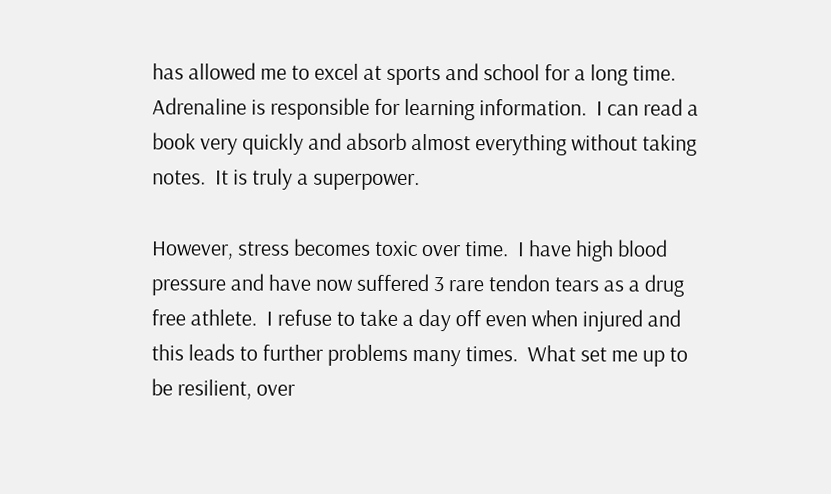has allowed me to excel at sports and school for a long time.  Adrenaline is responsible for learning information.  I can read a book very quickly and absorb almost everything without taking notes.  It is truly a superpower.

However, stress becomes toxic over time.  I have high blood pressure and have now suffered 3 rare tendon tears as a drug free athlete.  I refuse to take a day off even when injured and this leads to further problems many times.  What set me up to be resilient, over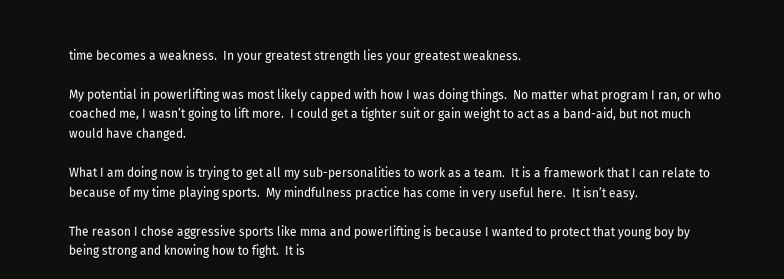time becomes a weakness.  In your greatest strength lies your greatest weakness.

My potential in powerlifting was most likely capped with how I was doing things.  No matter what program I ran, or who coached me, I wasn’t going to lift more.  I could get a tighter suit or gain weight to act as a band-aid, but not much would have changed.

What I am doing now is trying to get all my sub-personalities to work as a team.  It is a framework that I can relate to because of my time playing sports.  My mindfulness practice has come in very useful here.  It isn’t easy.

The reason I chose aggressive sports like mma and powerlifting is because I wanted to protect that young boy by being strong and knowing how to fight.  It is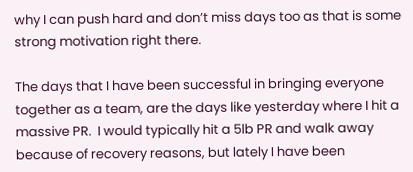why I can push hard and don’t miss days too as that is some strong motivation right there.

The days that I have been successful in bringing everyone together as a team, are the days like yesterday where I hit a massive PR.  I would typically hit a 5lb PR and walk away because of recovery reasons, but lately I have been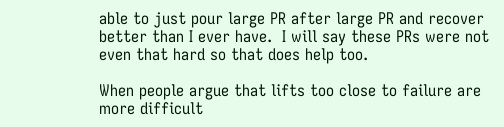able to just pour large PR after large PR and recover better than I ever have.  I will say these PRs were not even that hard so that does help too.

When people argue that lifts too close to failure are more difficult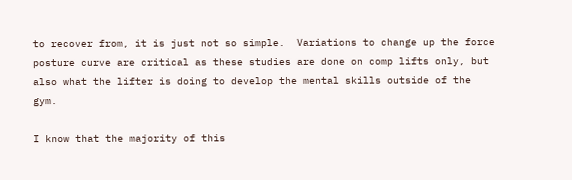to recover from, it is just not so simple.  Variations to change up the force posture curve are critical as these studies are done on comp lifts only, but also what the lifter is doing to develop the mental skills outside of the gym.

I know that the majority of this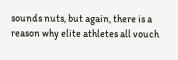sounds nuts, but again, there is a reason why elite athletes all vouch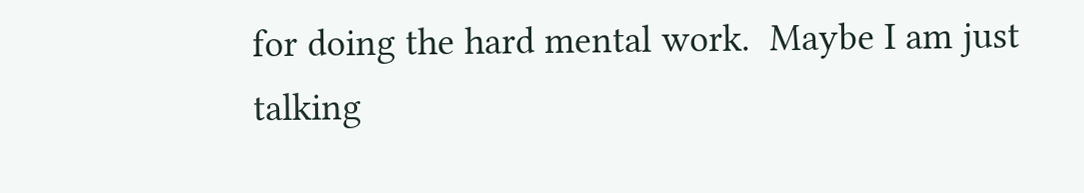for doing the hard mental work.  Maybe I am just talking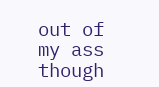out of my ass though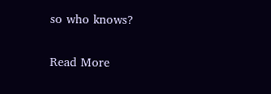so who knows?

Read More